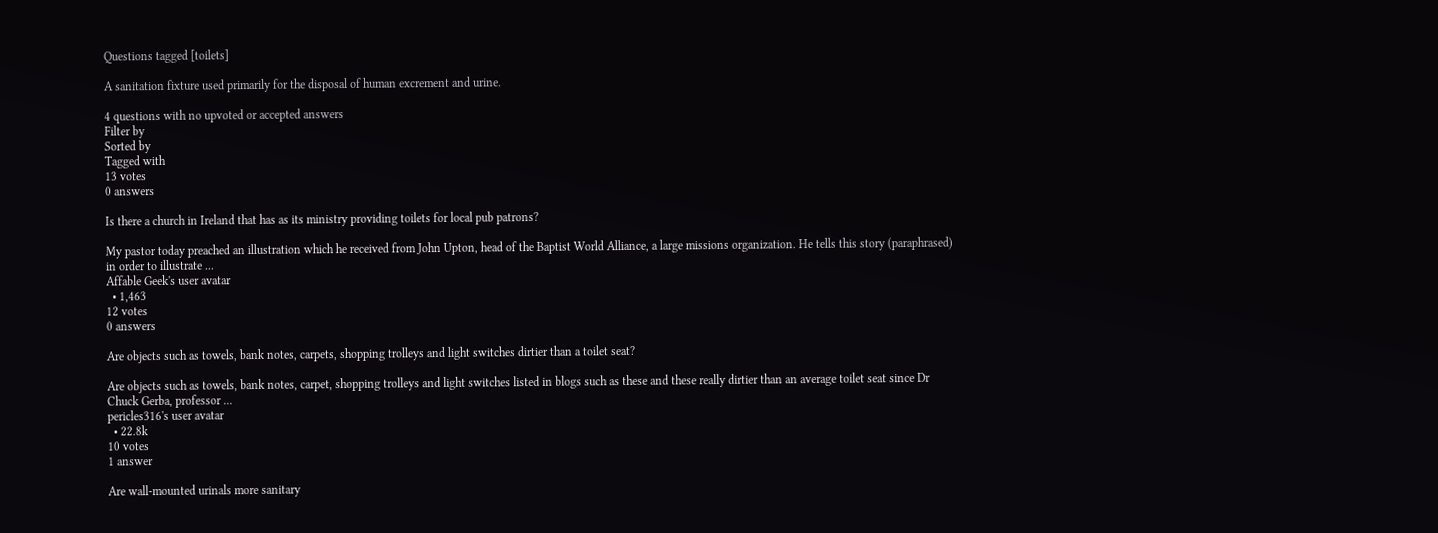Questions tagged [toilets]

A sanitation fixture used primarily for the disposal of human excrement and urine.

4 questions with no upvoted or accepted answers
Filter by
Sorted by
Tagged with
13 votes
0 answers

Is there a church in Ireland that has as its ministry providing toilets for local pub patrons?

My pastor today preached an illustration which he received from John Upton, head of the Baptist World Alliance, a large missions organization. He tells this story (paraphrased) in order to illustrate ...
Affable Geek's user avatar
  • 1,463
12 votes
0 answers

Are objects such as towels, bank notes, carpets, shopping trolleys and light switches dirtier than a toilet seat?

Are objects such as towels, bank notes, carpet, shopping trolleys and light switches listed in blogs such as these and these really dirtier than an average toilet seat since Dr Chuck Gerba, professor ...
pericles316's user avatar
  • 22.8k
10 votes
1 answer

Are wall-mounted urinals more sanitary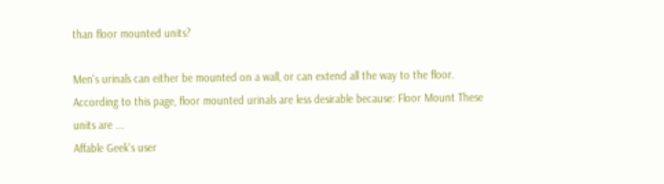than floor mounted units?

Men's urinals can either be mounted on a wall, or can extend all the way to the floor. According to this page, floor mounted urinals are less desirable because: Floor Mount These units are ...
Affable Geek's user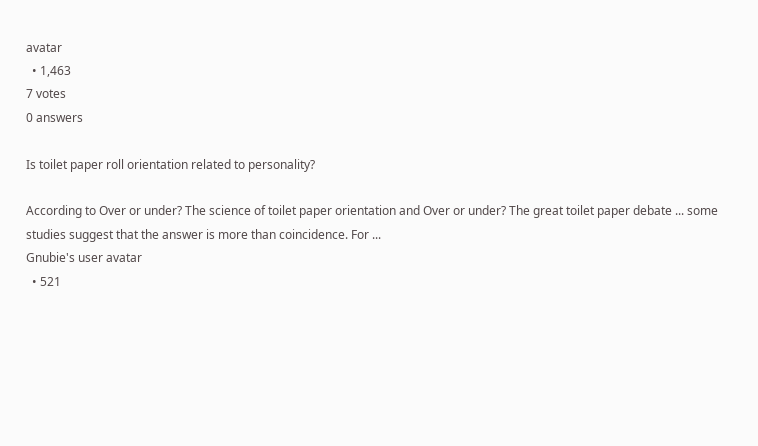avatar
  • 1,463
7 votes
0 answers

Is toilet paper roll orientation related to personality?

According to Over or under? The science of toilet paper orientation and Over or under? The great toilet paper debate ... some studies suggest that the answer is more than coincidence. For ...
Gnubie's user avatar
  • 521